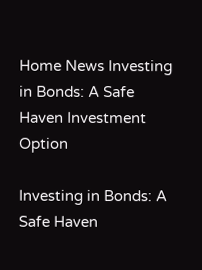Home News Investing in Bonds: A Safe Haven Investment Option

Investing in Bonds: A Safe Haven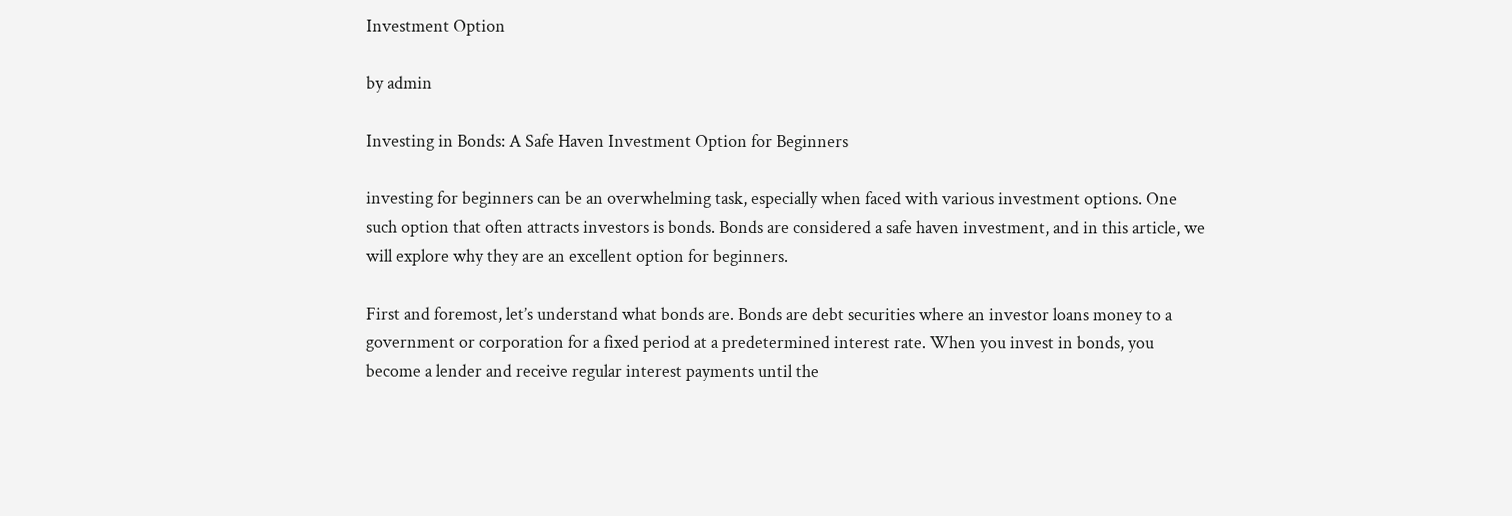Investment Option

by admin

Investing in Bonds: A Safe Haven Investment Option for Beginners

investing for beginners can be an overwhelming task, especially when faced with various investment options. One such option that often attracts investors is bonds. Bonds are considered a safe haven investment, and in this article, we will explore why they are an excellent option for beginners.

First and foremost, let’s understand what bonds are. Bonds are debt securities where an investor loans money to a government or corporation for a fixed period at a predetermined interest rate. When you invest in bonds, you become a lender and receive regular interest payments until the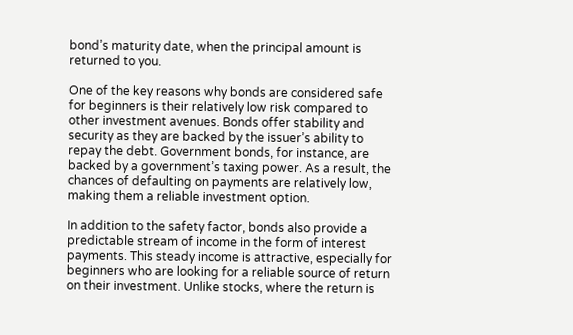bond’s maturity date, when the principal amount is returned to you.

One of the key reasons why bonds are considered safe for beginners is their relatively low risk compared to other investment avenues. Bonds offer stability and security as they are backed by the issuer’s ability to repay the debt. Government bonds, for instance, are backed by a government’s taxing power. As a result, the chances of defaulting on payments are relatively low, making them a reliable investment option.

In addition to the safety factor, bonds also provide a predictable stream of income in the form of interest payments. This steady income is attractive, especially for beginners who are looking for a reliable source of return on their investment. Unlike stocks, where the return is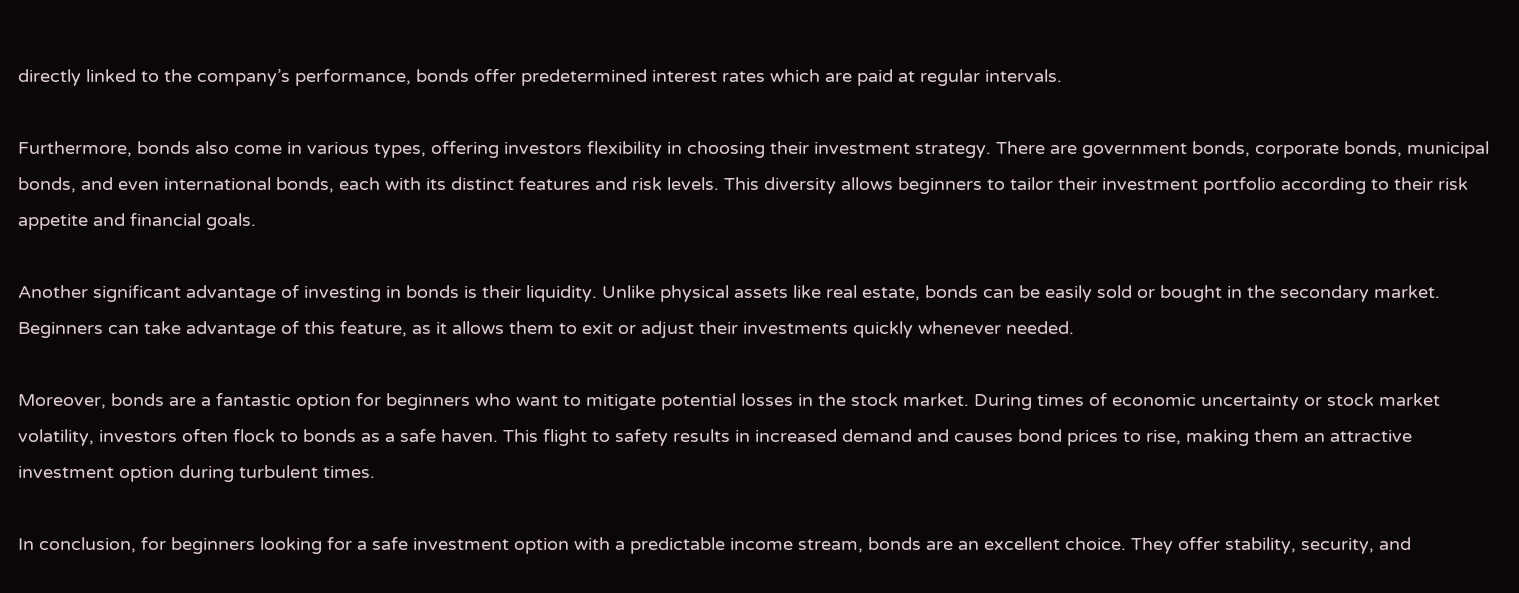directly linked to the company’s performance, bonds offer predetermined interest rates which are paid at regular intervals.

Furthermore, bonds also come in various types, offering investors flexibility in choosing their investment strategy. There are government bonds, corporate bonds, municipal bonds, and even international bonds, each with its distinct features and risk levels. This diversity allows beginners to tailor their investment portfolio according to their risk appetite and financial goals.

Another significant advantage of investing in bonds is their liquidity. Unlike physical assets like real estate, bonds can be easily sold or bought in the secondary market. Beginners can take advantage of this feature, as it allows them to exit or adjust their investments quickly whenever needed.

Moreover, bonds are a fantastic option for beginners who want to mitigate potential losses in the stock market. During times of economic uncertainty or stock market volatility, investors often flock to bonds as a safe haven. This flight to safety results in increased demand and causes bond prices to rise, making them an attractive investment option during turbulent times.

In conclusion, for beginners looking for a safe investment option with a predictable income stream, bonds are an excellent choice. They offer stability, security, and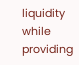liquidity while providing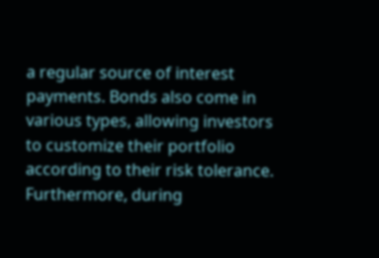a regular source of interest payments. Bonds also come in various types, allowing investors to customize their portfolio according to their risk tolerance. Furthermore, during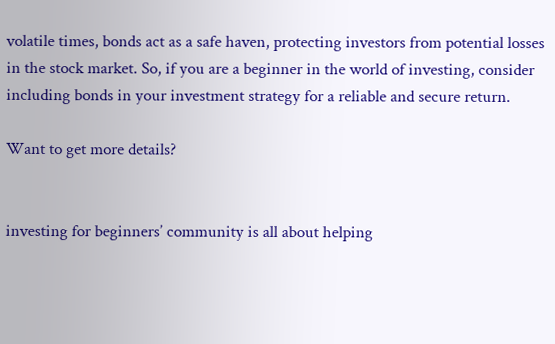volatile times, bonds act as a safe haven, protecting investors from potential losses in the stock market. So, if you are a beginner in the world of investing, consider including bonds in your investment strategy for a reliable and secure return.

Want to get more details?


investing for beginners’ community is all about helping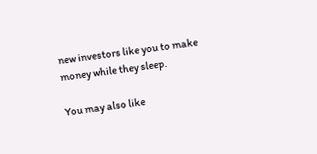new investors like you to make money while they sleep.

You may also like